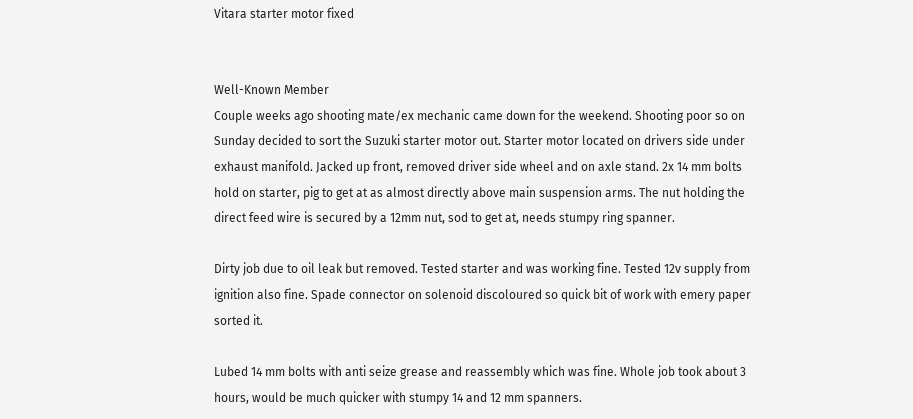Vitara starter motor fixed


Well-Known Member
Couple weeks ago shooting mate/ex mechanic came down for the weekend. Shooting poor so on Sunday decided to sort the Suzuki starter motor out. Starter motor located on drivers side under exhaust manifold. Jacked up front, removed driver side wheel and on axle stand. 2x 14 mm bolts hold on starter, pig to get at as almost directly above main suspension arms. The nut holding the direct feed wire is secured by a 12mm nut, sod to get at, needs stumpy ring spanner.

Dirty job due to oil leak but removed. Tested starter and was working fine. Tested 12v supply from ignition also fine. Spade connector on solenoid discoloured so quick bit of work with emery paper sorted it.

Lubed 14 mm bolts with anti seize grease and reassembly which was fine. Whole job took about 3 hours, would be much quicker with stumpy 14 and 12 mm spanners.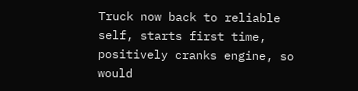Truck now back to reliable self, starts first time, positively cranks engine, so would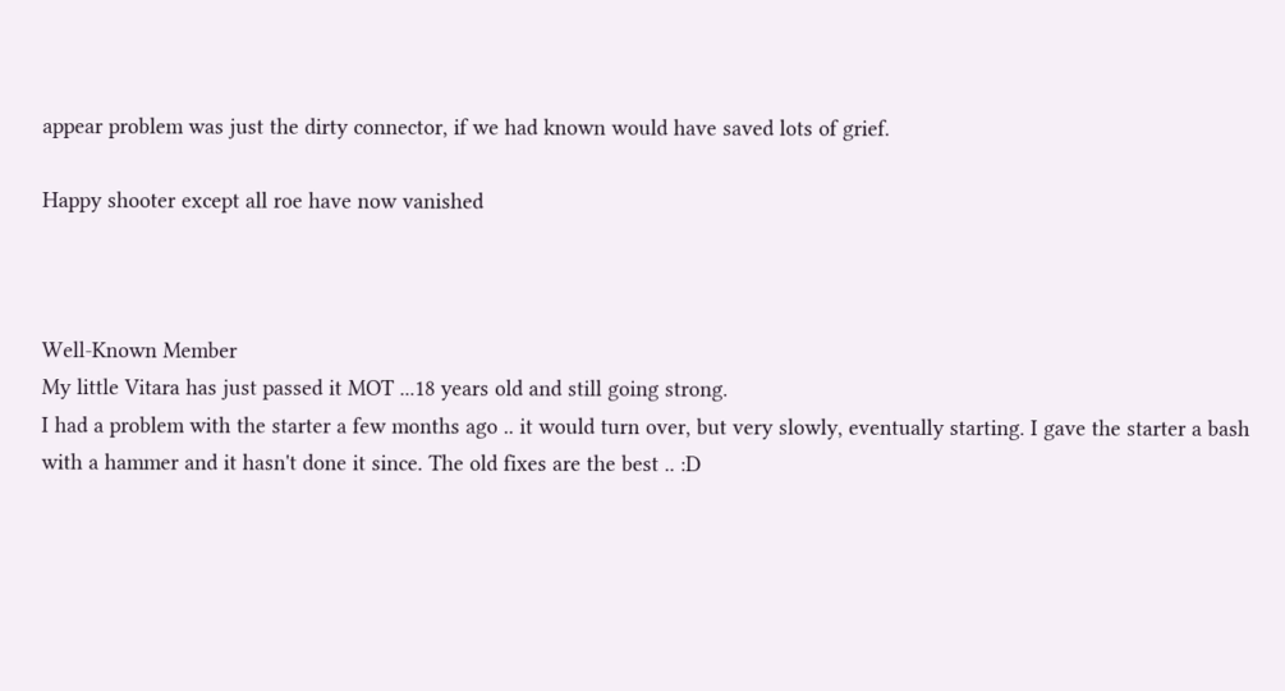appear problem was just the dirty connector, if we had known would have saved lots of grief.

Happy shooter except all roe have now vanished



Well-Known Member
My little Vitara has just passed it MOT ...18 years old and still going strong.
I had a problem with the starter a few months ago .. it would turn over, but very slowly, eventually starting. I gave the starter a bash with a hammer and it hasn't done it since. The old fixes are the best .. :D